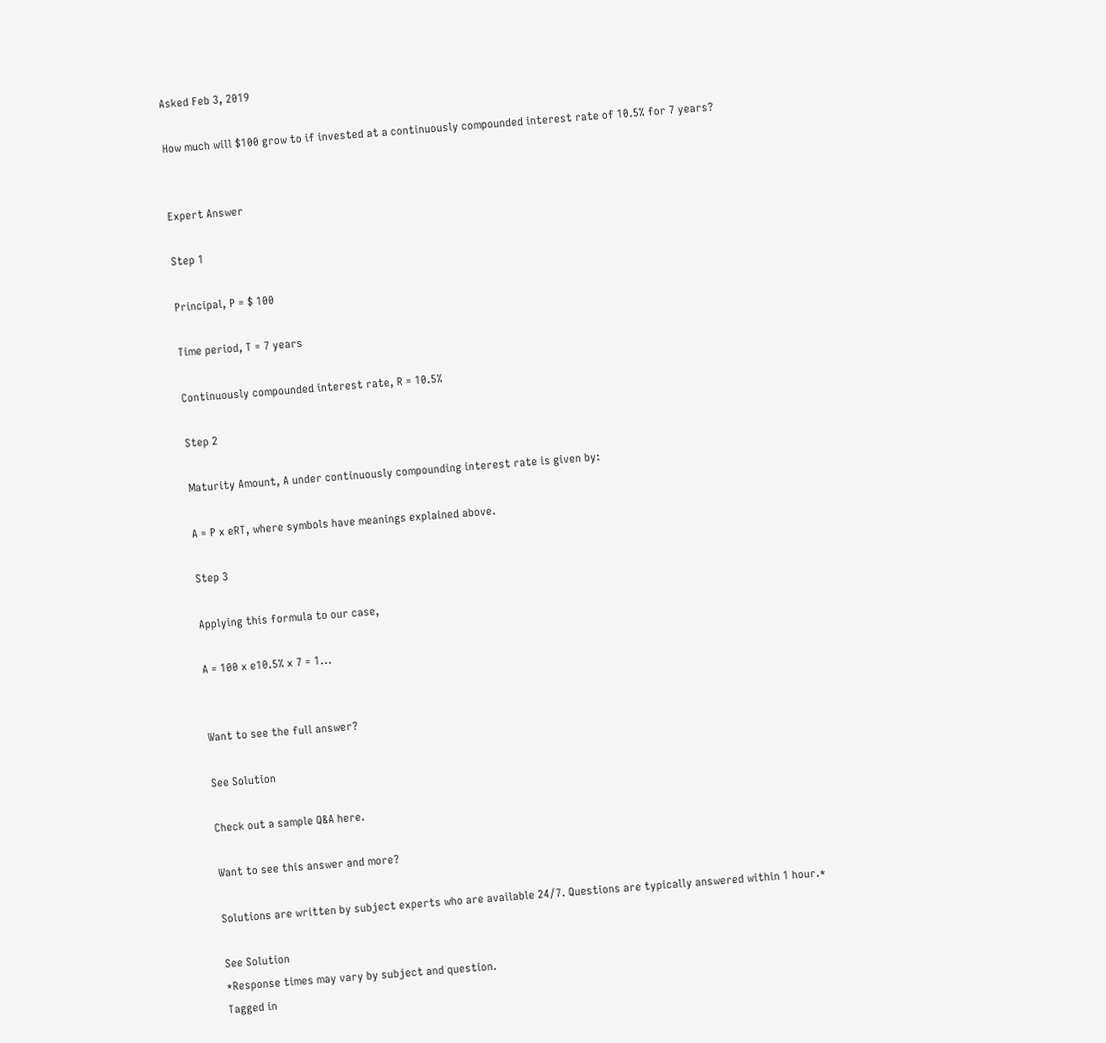Asked Feb 3, 2019

How much will $100 grow to if invested at a continuously compounded interest rate of 10.5% for 7 years?


Expert Answer

Step 1

Principal, P = $ 100

Time period, T = 7 years

Continuously compounded interest rate, R = 10.5%

Step 2

Maturity Amount, A under continuously compounding interest rate is given by:

A = P x eRT, where symbols have meanings explained above.

Step 3

Applying this formula to our case,

A = 100 x e10.5% x 7 = 1...


Want to see the full answer?

See Solution

Check out a sample Q&A here.

Want to see this answer and more?

Solutions are written by subject experts who are available 24/7. Questions are typically answered within 1 hour.*

See Solution
*Response times may vary by subject and question.
Tagged in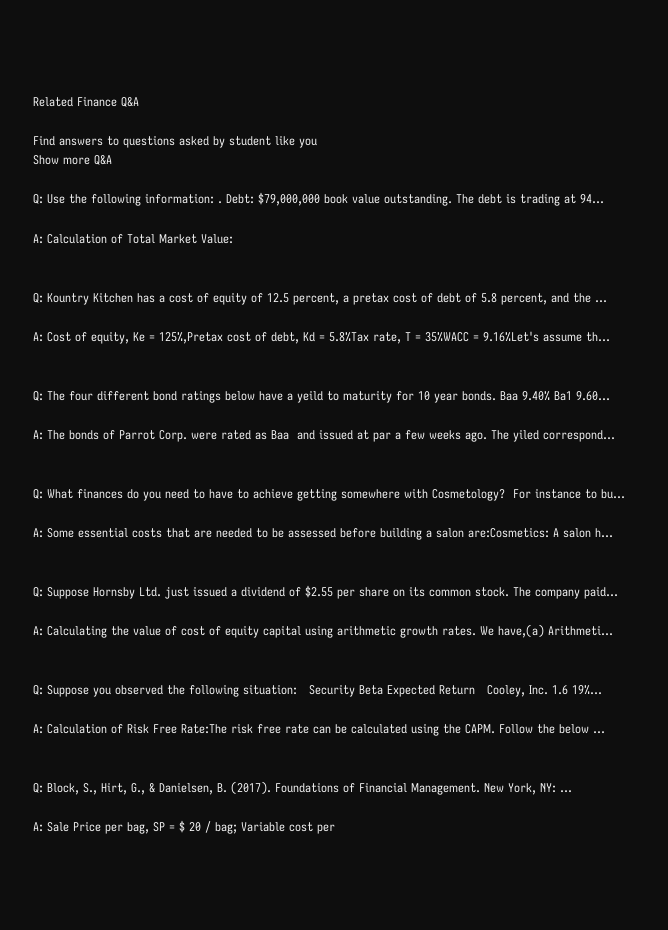Related Finance Q&A

Find answers to questions asked by student like you
Show more Q&A

Q: Use the following information: . Debt: $79,000,000 book value outstanding. The debt is trading at 94...

A: Calculation of Total Market Value:


Q: Kountry Kitchen has a cost of equity of 12.5 percent, a pretax cost of debt of 5.8 percent, and the ...

A: Cost of equity, Ke = 125%,Pretax cost of debt, Kd = 5.8%Tax rate, T = 35%WACC = 9.16%Let's assume th...


Q: The four different bond ratings below have a yeild to maturity for 10 year bonds. Baa 9.40% Ba1 9.60...

A: The bonds of Parrot Corp. were rated as Baa  and issued at par a few weeks ago. The yiled correspond...


Q: What finances do you need to have to achieve getting somewhere with Cosmetology?  For instance to bu...

A: Some essential costs that are needed to be assessed before building a salon are:Cosmetics: A salon h...


Q: Suppose Hornsby Ltd. just issued a dividend of $2.55 per share on its common stock. The company paid...

A: Calculating the value of cost of equity capital using arithmetic growth rates. We have,(a) Arithmeti...


Q: Suppose you observed the following situation:   Security Beta Expected Return   Cooley, Inc. 1.6 19%...

A: Calculation of Risk Free Rate:The risk free rate can be calculated using the CAPM. Follow the below ...


Q: Block, S., Hirt, G., & Danielsen, B. (2017). Foundations of Financial Management. New York, NY: ...

A: Sale Price per bag, SP = $ 20 / bag; Variable cost per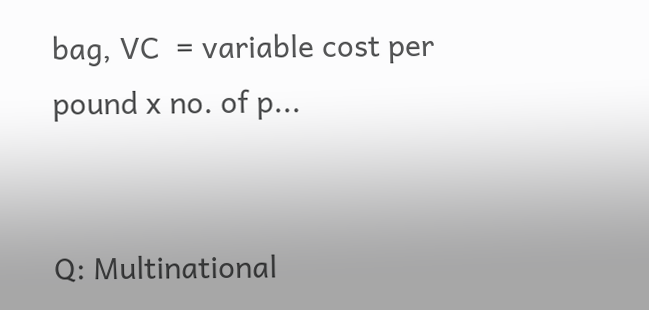bag, VC  = variable cost per pound x no. of p...


Q: Multinational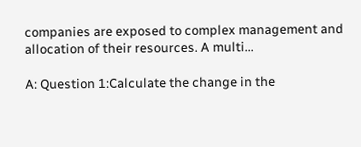companies are exposed to complex management and allocation of their resources. A multi...

A: Question 1:Calculate the change in the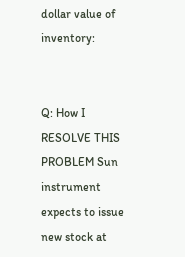dollar value of inventory:


Q: How I RESOLVE THIS PROBLEM Sun instrument expects to issue new stock at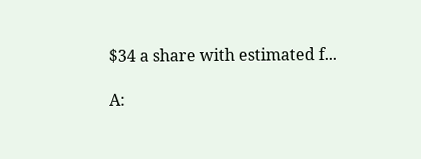$34 a share with estimated f...

A: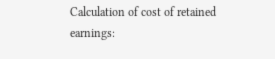Calculation of cost of retained earnings: